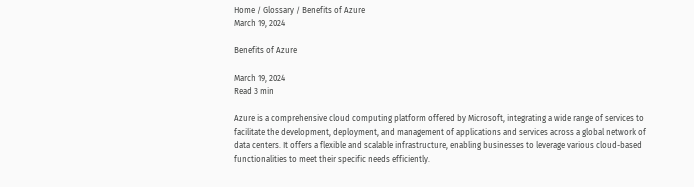Home / Glossary / Benefits of Azure
March 19, 2024

Benefits of Azure

March 19, 2024
Read 3 min

Azure is a comprehensive cloud computing platform offered by Microsoft, integrating a wide range of services to facilitate the development, deployment, and management of applications and services across a global network of data centers. It offers a flexible and scalable infrastructure, enabling businesses to leverage various cloud-based functionalities to meet their specific needs efficiently.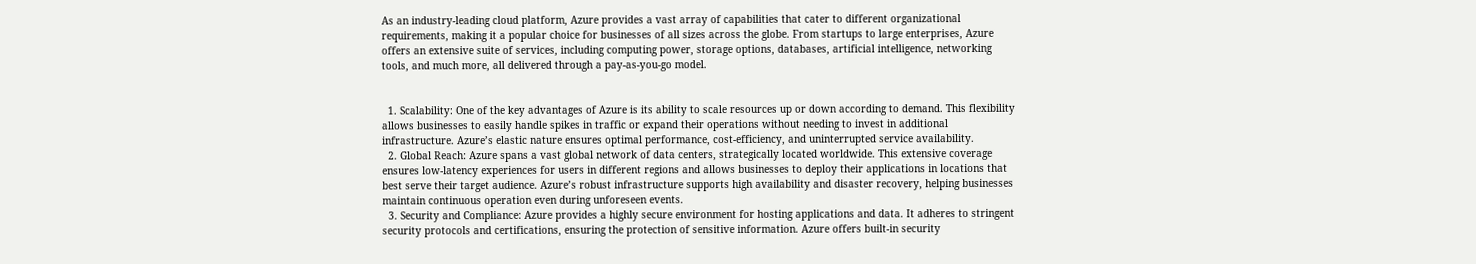As an industry-leading cloud platform, Azure provides a vast array of capabilities that cater to different organizational requirements, making it a popular choice for businesses of all sizes across the globe. From startups to large enterprises, Azure offers an extensive suite of services, including computing power, storage options, databases, artificial intelligence, networking tools, and much more, all delivered through a pay-as-you-go model.


  1. Scalability: One of the key advantages of Azure is its ability to scale resources up or down according to demand. This flexibility allows businesses to easily handle spikes in traffic or expand their operations without needing to invest in additional infrastructure. Azure’s elastic nature ensures optimal performance, cost-efficiency, and uninterrupted service availability.
  2. Global Reach: Azure spans a vast global network of data centers, strategically located worldwide. This extensive coverage ensures low-latency experiences for users in different regions and allows businesses to deploy their applications in locations that best serve their target audience. Azure’s robust infrastructure supports high availability and disaster recovery, helping businesses maintain continuous operation even during unforeseen events.
  3. Security and Compliance: Azure provides a highly secure environment for hosting applications and data. It adheres to stringent security protocols and certifications, ensuring the protection of sensitive information. Azure offers built-in security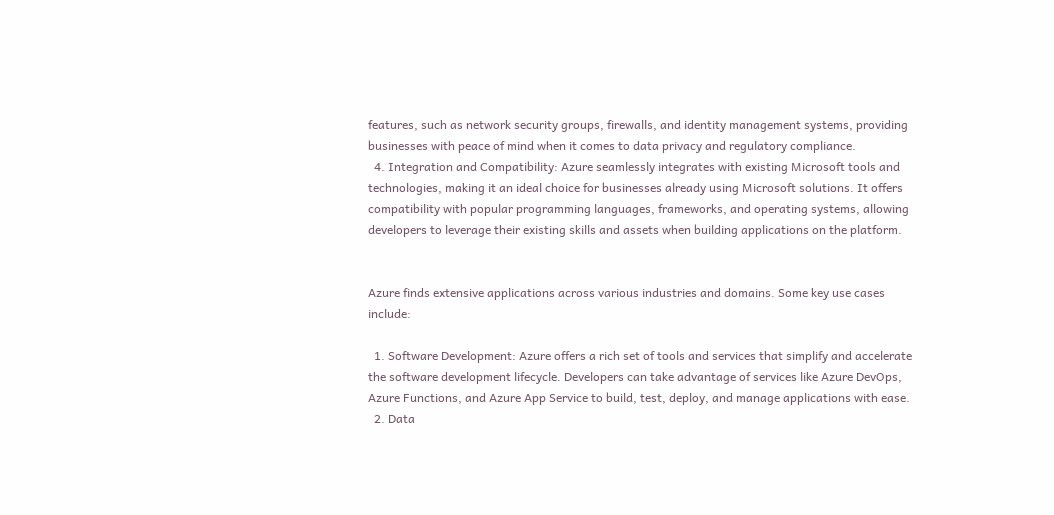features, such as network security groups, firewalls, and identity management systems, providing businesses with peace of mind when it comes to data privacy and regulatory compliance.
  4. Integration and Compatibility: Azure seamlessly integrates with existing Microsoft tools and technologies, making it an ideal choice for businesses already using Microsoft solutions. It offers compatibility with popular programming languages, frameworks, and operating systems, allowing developers to leverage their existing skills and assets when building applications on the platform.


Azure finds extensive applications across various industries and domains. Some key use cases include:

  1. Software Development: Azure offers a rich set of tools and services that simplify and accelerate the software development lifecycle. Developers can take advantage of services like Azure DevOps, Azure Functions, and Azure App Service to build, test, deploy, and manage applications with ease.
  2. Data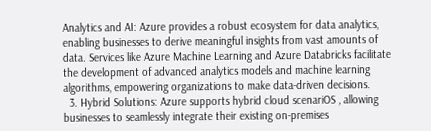Analytics and AI: Azure provides a robust ecosystem for data analytics, enabling businesses to derive meaningful insights from vast amounts of data. Services like Azure Machine Learning and Azure Databricks facilitate the development of advanced analytics models and machine learning algorithms, empowering organizations to make data-driven decisions.
  3. Hybrid Solutions: Azure supports hybrid cloud scenariOS , allowing businesses to seamlessly integrate their existing on-premises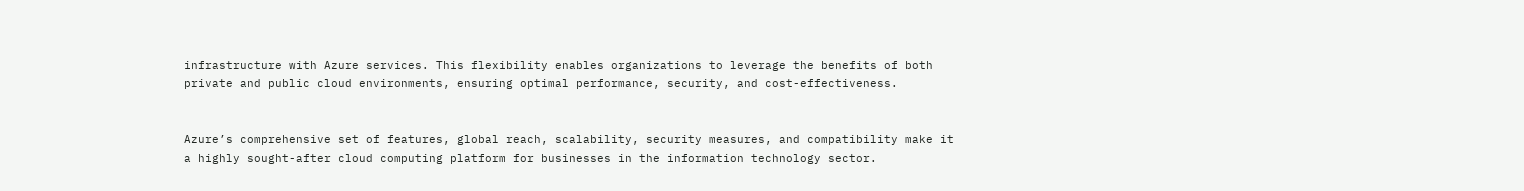infrastructure with Azure services. This flexibility enables organizations to leverage the benefits of both private and public cloud environments, ensuring optimal performance, security, and cost-effectiveness.


Azure’s comprehensive set of features, global reach, scalability, security measures, and compatibility make it a highly sought-after cloud computing platform for businesses in the information technology sector.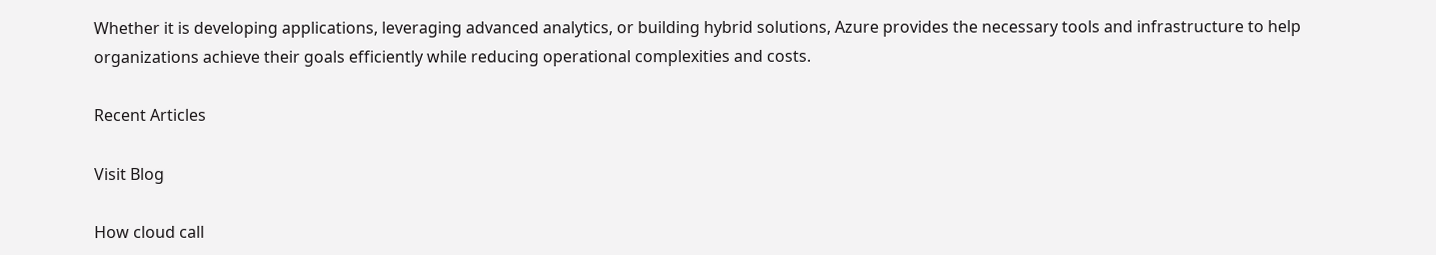Whether it is developing applications, leveraging advanced analytics, or building hybrid solutions, Azure provides the necessary tools and infrastructure to help organizations achieve their goals efficiently while reducing operational complexities and costs.

Recent Articles

Visit Blog

How cloud call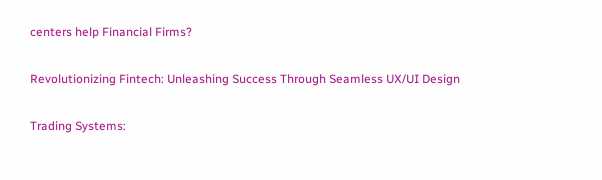centers help Financial Firms?

Revolutionizing Fintech: Unleashing Success Through Seamless UX/UI Design

Trading Systems: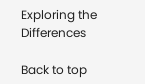Exploring the Differences

Back to top